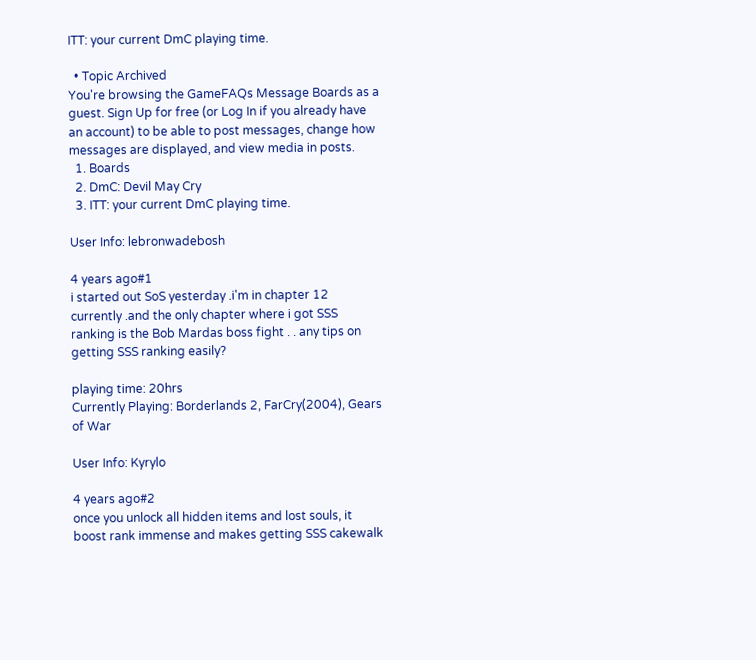ITT: your current DmC playing time.

  • Topic Archived
You're browsing the GameFAQs Message Boards as a guest. Sign Up for free (or Log In if you already have an account) to be able to post messages, change how messages are displayed, and view media in posts.
  1. Boards
  2. DmC: Devil May Cry
  3. ITT: your current DmC playing time.

User Info: lebronwadebosh

4 years ago#1
i started out SoS yesterday .i'm in chapter 12 currently .and the only chapter where i got SSS ranking is the Bob Mardas boss fight . . any tips on getting SSS ranking easily?

playing time: 20hrs
Currently Playing: Borderlands 2, FarCry(2004), Gears of War

User Info: Kyrylo

4 years ago#2
once you unlock all hidden items and lost souls, it boost rank immense and makes getting SSS cakewalk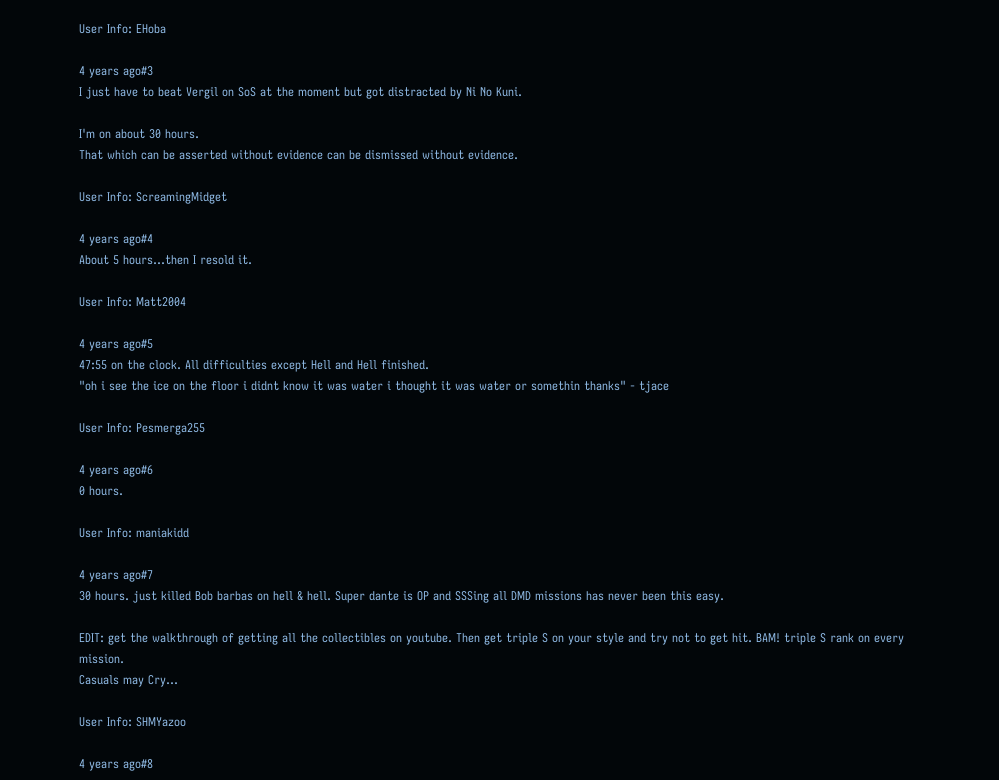User Info: EHoba

4 years ago#3
I just have to beat Vergil on SoS at the moment but got distracted by Ni No Kuni.

I'm on about 30 hours.
That which can be asserted without evidence can be dismissed without evidence.

User Info: ScreamingMidget

4 years ago#4
About 5 hours...then I resold it.

User Info: Matt2004

4 years ago#5
47:55 on the clock. All difficulties except Hell and Hell finished.
"oh i see the ice on the floor i didnt know it was water i thought it was water or somethin thanks" - tjace

User Info: Pesmerga255

4 years ago#6
0 hours.

User Info: maniakidd

4 years ago#7
30 hours. just killed Bob barbas on hell & hell. Super dante is OP and SSSing all DMD missions has never been this easy.

EDIT: get the walkthrough of getting all the collectibles on youtube. Then get triple S on your style and try not to get hit. BAM! triple S rank on every mission.
Casuals may Cry...

User Info: SHMYazoo

4 years ago#8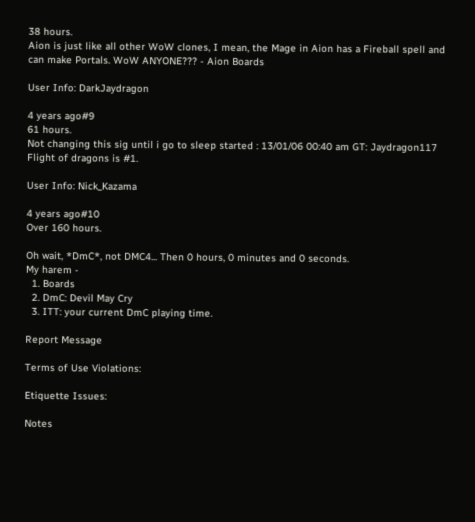38 hours.
Aion is just like all other WoW clones, I mean, the Mage in Aion has a Fireball spell and can make Portals. WoW ANYONE??? - Aion Boards

User Info: DarkJaydragon

4 years ago#9
61 hours.
Not changing this sig until i go to sleep started : 13/01/06 00:40 am GT: Jaydragon117 Flight of dragons is #1.

User Info: Nick_Kazama

4 years ago#10
Over 160 hours.

Oh wait, *DmC*, not DMC4... Then 0 hours, 0 minutes and 0 seconds.
My harem -
  1. Boards
  2. DmC: Devil May Cry
  3. ITT: your current DmC playing time.

Report Message

Terms of Use Violations:

Etiquette Issues:

Notes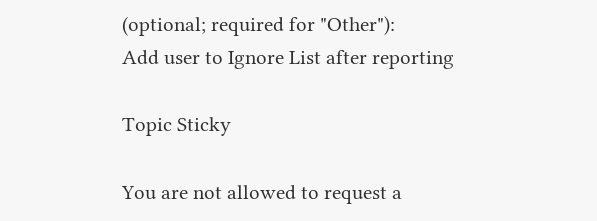(optional; required for "Other"):
Add user to Ignore List after reporting

Topic Sticky

You are not allowed to request a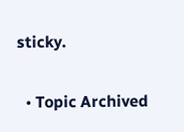sticky.

  • Topic Archived